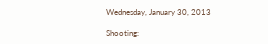Wednesday, January 30, 2013

Shooting: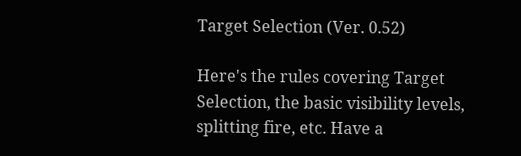Target Selection (Ver. 0.52)

Here's the rules covering Target Selection, the basic visibility levels, splitting fire, etc. Have a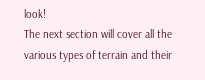look!
The next section will cover all the various types of terrain and their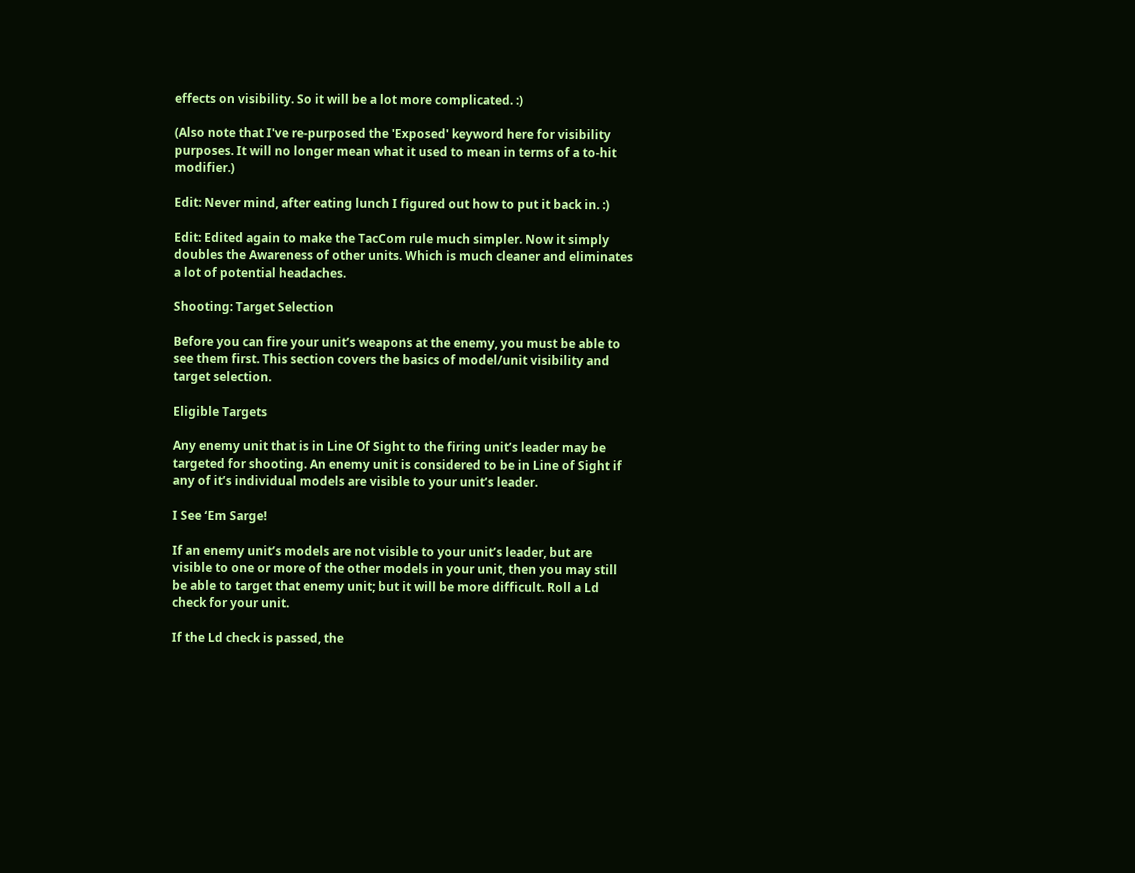effects on visibility. So it will be a lot more complicated. :)

(Also note that I've re-purposed the 'Exposed' keyword here for visibility purposes. It will no longer mean what it used to mean in terms of a to-hit modifier.)

Edit: Never mind, after eating lunch I figured out how to put it back in. :)

Edit: Edited again to make the TacCom rule much simpler. Now it simply doubles the Awareness of other units. Which is much cleaner and eliminates a lot of potential headaches.

Shooting: Target Selection

Before you can fire your unit’s weapons at the enemy, you must be able to see them first. This section covers the basics of model/unit visibility and target selection.

Eligible Targets

Any enemy unit that is in Line Of Sight to the firing unit’s leader may be targeted for shooting. An enemy unit is considered to be in Line of Sight if any of it’s individual models are visible to your unit’s leader.

I See ‘Em Sarge!

If an enemy unit’s models are not visible to your unit’s leader, but are visible to one or more of the other models in your unit, then you may still be able to target that enemy unit; but it will be more difficult. Roll a Ld check for your unit.

If the Ld check is passed, the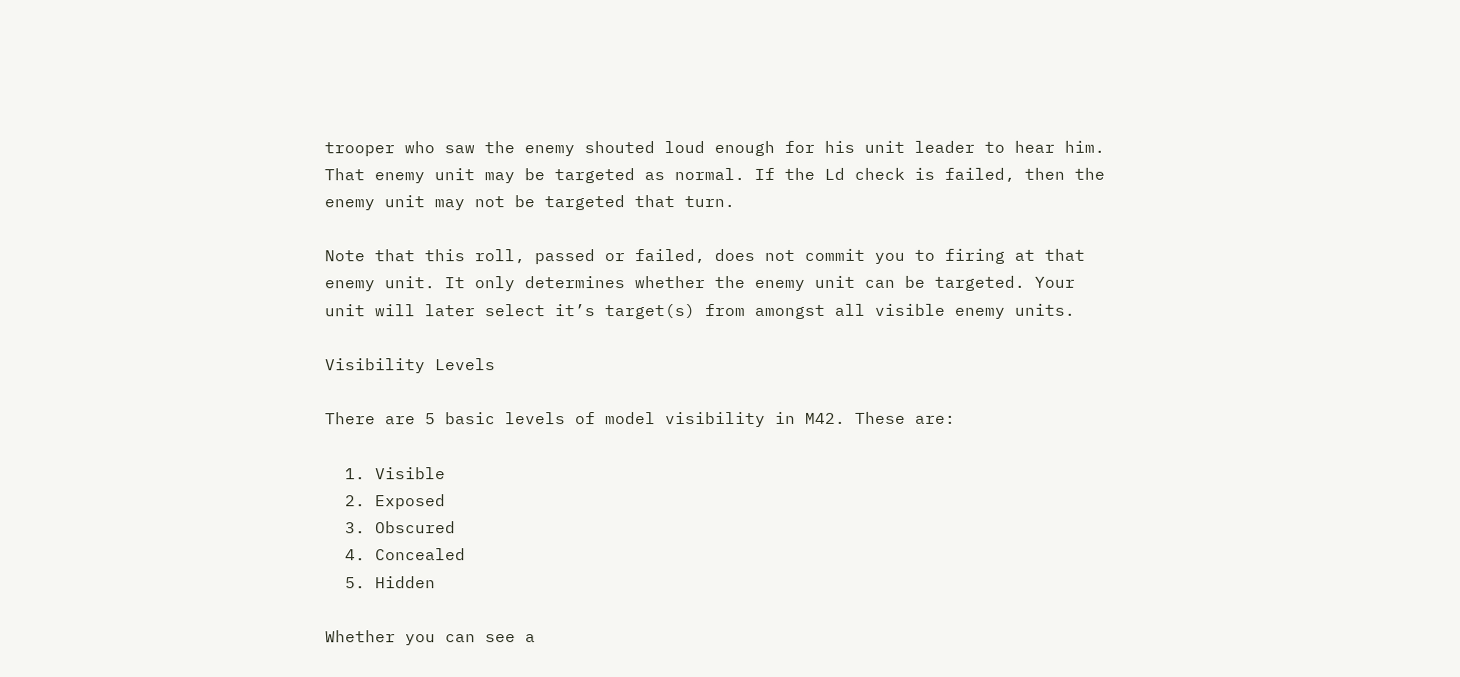trooper who saw the enemy shouted loud enough for his unit leader to hear him. That enemy unit may be targeted as normal. If the Ld check is failed, then the enemy unit may not be targeted that turn.

Note that this roll, passed or failed, does not commit you to firing at that enemy unit. It only determines whether the enemy unit can be targeted. Your unit will later select it’s target(s) from amongst all visible enemy units.

Visibility Levels

There are 5 basic levels of model visibility in M42. These are:

  1. Visible
  2. Exposed
  3. Obscured
  4. Concealed
  5. Hidden

Whether you can see a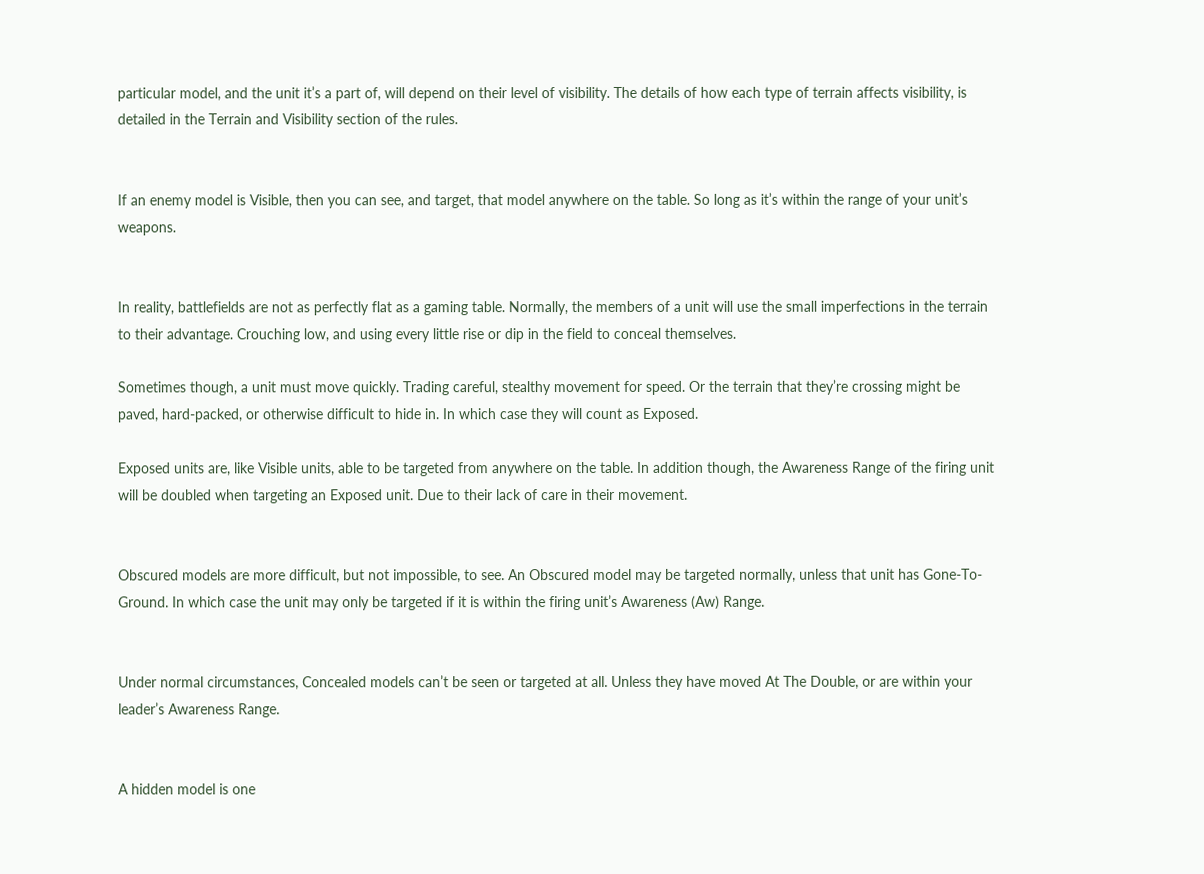particular model, and the unit it’s a part of, will depend on their level of visibility. The details of how each type of terrain affects visibility, is detailed in the Terrain and Visibility section of the rules.


If an enemy model is Visible, then you can see, and target, that model anywhere on the table. So long as it’s within the range of your unit’s weapons.


In reality, battlefields are not as perfectly flat as a gaming table. Normally, the members of a unit will use the small imperfections in the terrain to their advantage. Crouching low, and using every little rise or dip in the field to conceal themselves.

Sometimes though, a unit must move quickly. Trading careful, stealthy movement for speed. Or the terrain that they’re crossing might be paved, hard-packed, or otherwise difficult to hide in. In which case they will count as Exposed.

Exposed units are, like Visible units, able to be targeted from anywhere on the table. In addition though, the Awareness Range of the firing unit will be doubled when targeting an Exposed unit. Due to their lack of care in their movement.


Obscured models are more difficult, but not impossible, to see. An Obscured model may be targeted normally, unless that unit has Gone-To-Ground. In which case the unit may only be targeted if it is within the firing unit’s Awareness (Aw) Range.


Under normal circumstances, Concealed models can’t be seen or targeted at all. Unless they have moved At The Double, or are within your leader’s Awareness Range.


A hidden model is one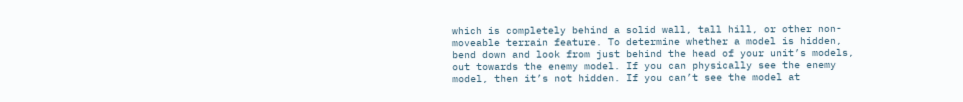which is completely behind a solid wall, tall hill, or other non-moveable terrain feature. To determine whether a model is hidden, bend down and look from just behind the head of your unit’s models, out towards the enemy model. If you can physically see the enemy model, then it’s not hidden. If you can’t see the model at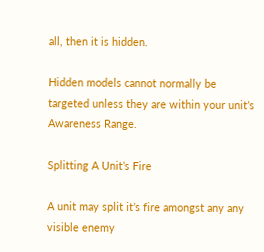all, then it is hidden.

Hidden models cannot normally be targeted unless they are within your unit’s Awareness Range.

Splitting A Unit’s Fire

A unit may split it’s fire amongst any any visible enemy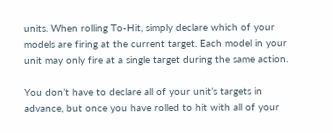units. When rolling To-Hit, simply declare which of your models are firing at the current target. Each model in your unit may only fire at a single target during the same action.

You don’t have to declare all of your unit’s targets in advance, but once you have rolled to hit with all of your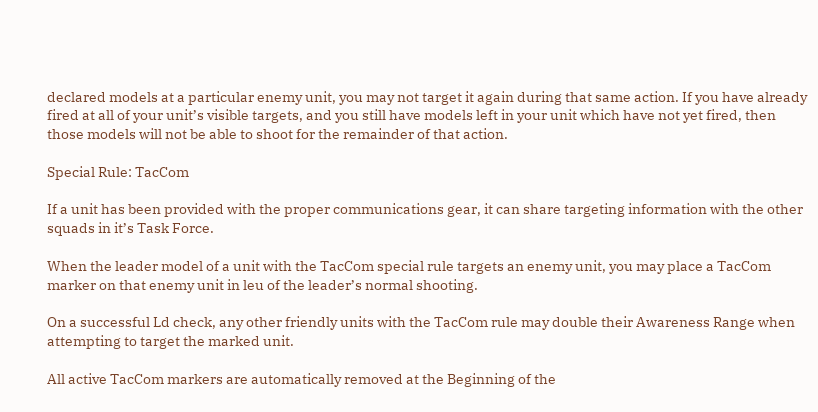declared models at a particular enemy unit, you may not target it again during that same action. If you have already fired at all of your unit’s visible targets, and you still have models left in your unit which have not yet fired, then those models will not be able to shoot for the remainder of that action.

Special Rule: TacCom

If a unit has been provided with the proper communications gear, it can share targeting information with the other squads in it’s Task Force.

When the leader model of a unit with the TacCom special rule targets an enemy unit, you may place a TacCom marker on that enemy unit in leu of the leader’s normal shooting.

On a successful Ld check, any other friendly units with the TacCom rule may double their Awareness Range when attempting to target the marked unit.

All active TacCom markers are automatically removed at the Beginning of the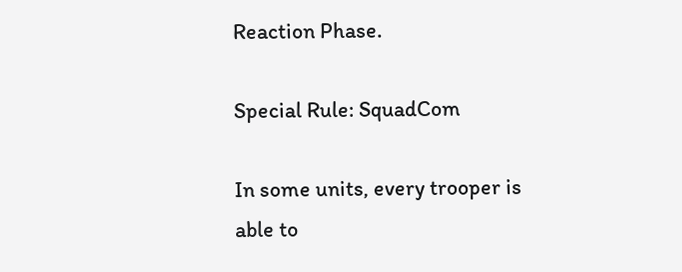Reaction Phase.

Special Rule: SquadCom

In some units, every trooper is able to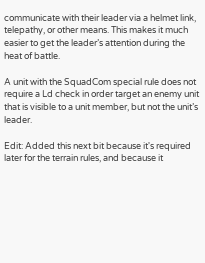communicate with their leader via a helmet link, telepathy, or other means. This makes it much easier to get the leader’s attention during the heat of battle.

A unit with the SquadCom special rule does not require a Ld check in order target an enemy unit that is visible to a unit member, but not the unit’s leader.

Edit: Added this next bit because it's required later for the terrain rules, and because it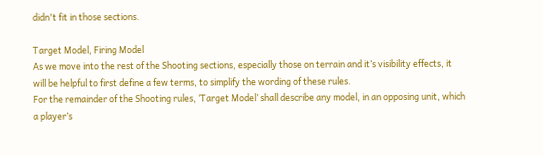didn't fit in those sections.

Target Model, Firing Model
As we move into the rest of the Shooting sections, especially those on terrain and it’s visibility effects, it will be helpful to first define a few terms, to simplify the wording of these rules.
For the remainder of the Shooting rules, ‘Target Model’ shall describe any model, in an opposing unit, which a player’s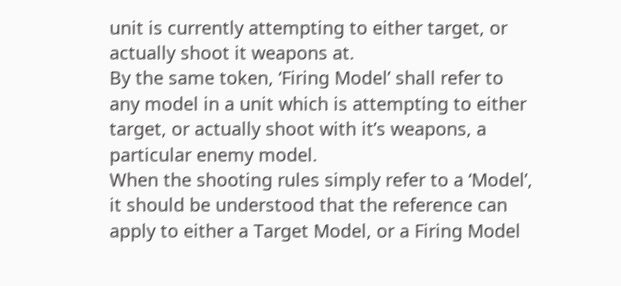unit is currently attempting to either target, or actually shoot it weapons at.
By the same token, ‘Firing Model’ shall refer to any model in a unit which is attempting to either target, or actually shoot with it’s weapons, a particular enemy model.
When the shooting rules simply refer to a ‘Model’, it should be understood that the reference can apply to either a Target Model, or a Firing Model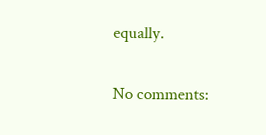equally.

No comments: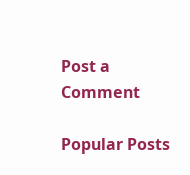Post a Comment

Popular Posts